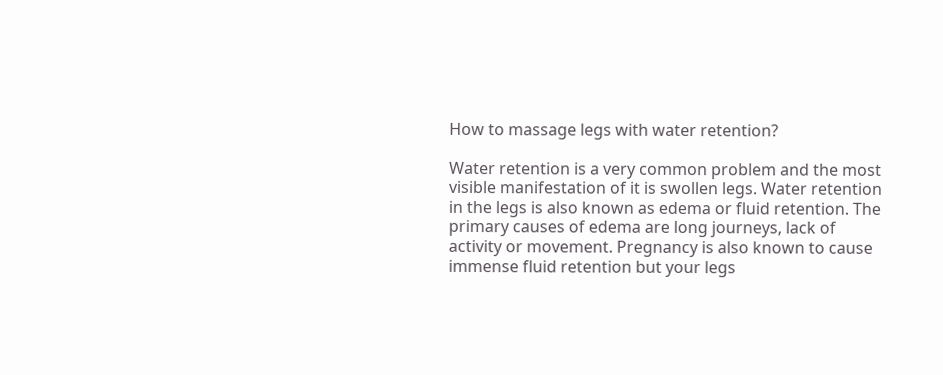How to massage legs with water retention?

Water retention is a very common problem and the most visible manifestation of it is swollen legs. Water retention in the legs is also known as edema or fluid retention. The primary causes of edema are long journeys, lack of activity or movement. Pregnancy is also known to cause immense fluid retention but your legs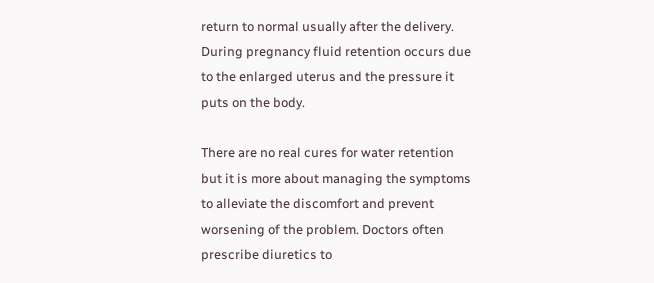return to normal usually after the delivery. During pregnancy fluid retention occurs due to the enlarged uterus and the pressure it puts on the body.

There are no real cures for water retention but it is more about managing the symptoms to alleviate the discomfort and prevent worsening of the problem. Doctors often prescribe diuretics to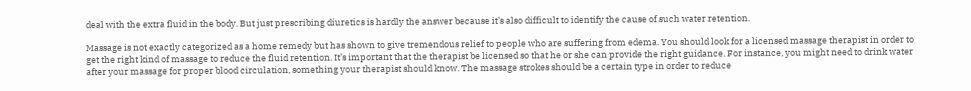deal with the extra fluid in the body. But just prescribing diuretics is hardly the answer because it’s also difficult to identify the cause of such water retention.

Massage is not exactly categorized as a home remedy but has shown to give tremendous relief to people who are suffering from edema. You should look for a licensed massage therapist in order to get the right kind of massage to reduce the fluid retention. It’s important that the therapist be licensed so that he or she can provide the right guidance. For instance, you might need to drink water after your massage for proper blood circulation, something your therapist should know. The massage strokes should be a certain type in order to reduce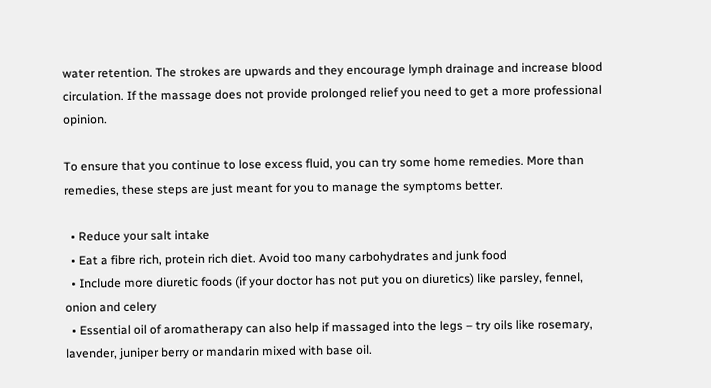water retention. The strokes are upwards and they encourage lymph drainage and increase blood circulation. If the massage does not provide prolonged relief you need to get a more professional opinion.

To ensure that you continue to lose excess fluid, you can try some home remedies. More than remedies, these steps are just meant for you to manage the symptoms better.

  • Reduce your salt intake
  • Eat a fibre rich, protein rich diet. Avoid too many carbohydrates and junk food
  • Include more diuretic foods (if your doctor has not put you on diuretics) like parsley, fennel, onion and celery
  • Essential oil of aromatherapy can also help if massaged into the legs – try oils like rosemary, lavender, juniper berry or mandarin mixed with base oil.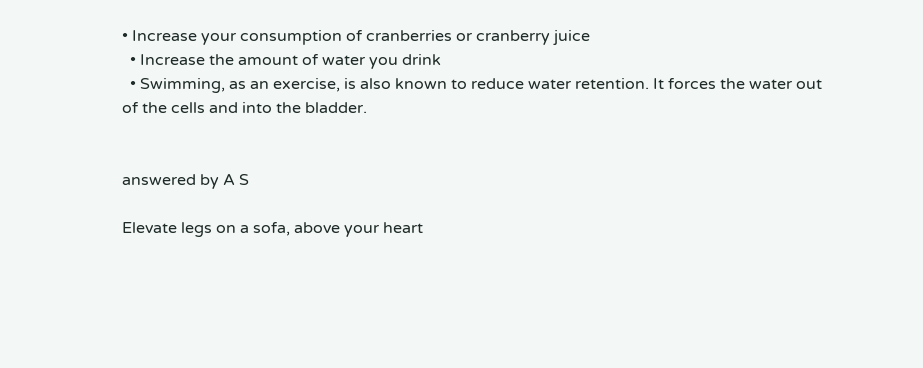• Increase your consumption of cranberries or cranberry juice
  • Increase the amount of water you drink
  • Swimming, as an exercise, is also known to reduce water retention. It forces the water out of the cells and into the bladder.


answered by A S

Elevate legs on a sofa, above your heart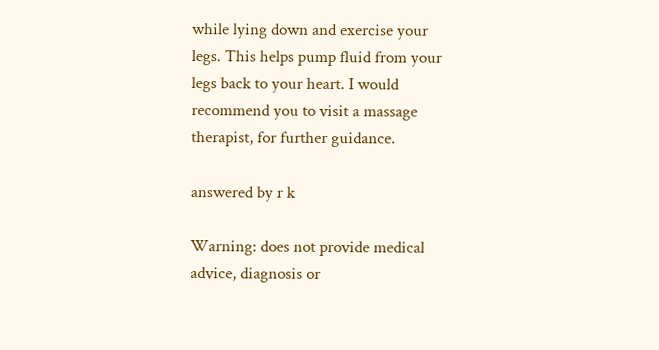while lying down and exercise your legs. This helps pump fluid from your legs back to your heart. I would recommend you to visit a massage therapist, for further guidance.

answered by r k

Warning: does not provide medical advice, diagnosis or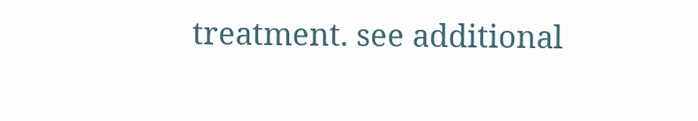treatment. see additional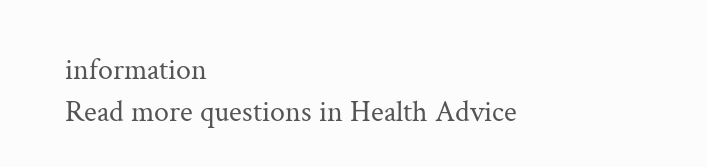information
Read more questions in Health Advice